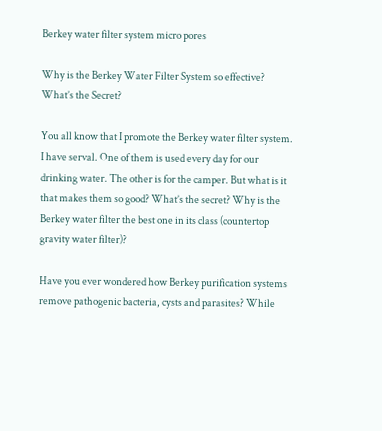Berkey water filter system micro pores

Why is the Berkey Water Filter System so effective? What’s the Secret?

You all know that I promote the Berkey water filter system. I have serval. One of them is used every day for our drinking water. The other is for the camper. But what is it that makes them so good? What’s the secret? Why is the Berkey water filter the best one in its class (countertop gravity water filter)?

Have you ever wondered how Berkey purification systems remove pathogenic bacteria, cysts and parasites? While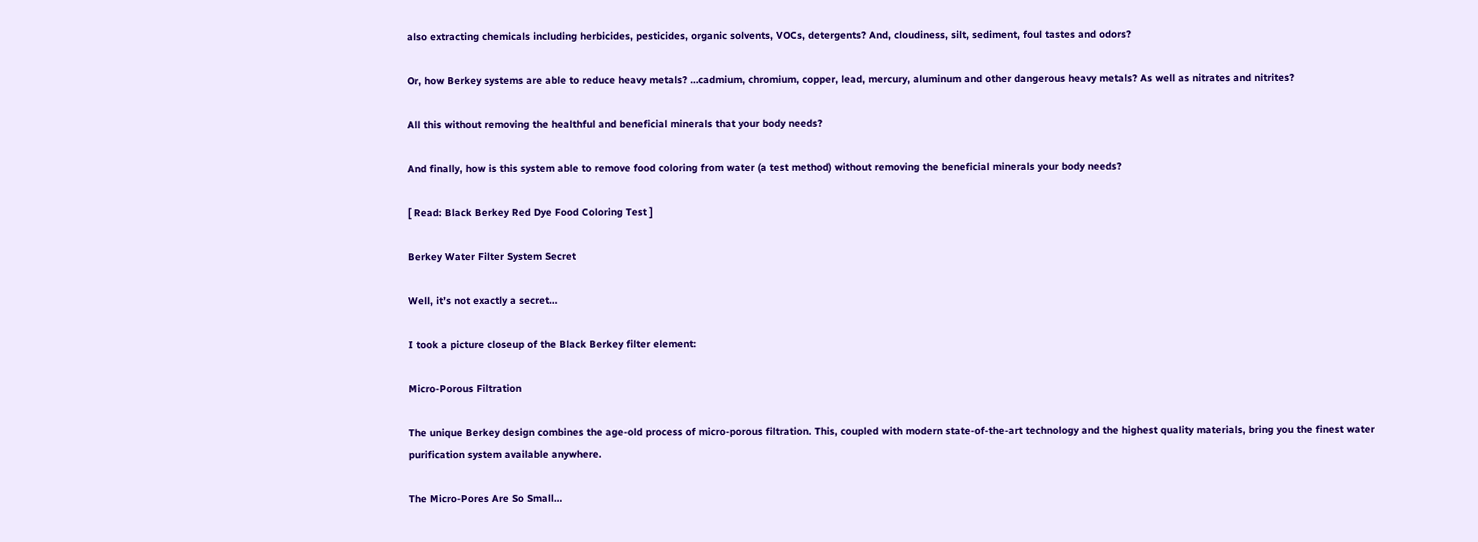also extracting chemicals including herbicides, pesticides, organic solvents, VOCs, detergents? And, cloudiness, silt, sediment, foul tastes and odors?

Or, how Berkey systems are able to reduce heavy metals? …cadmium, chromium, copper, lead, mercury, aluminum and other dangerous heavy metals? As well as nitrates and nitrites?

All this without removing the healthful and beneficial minerals that your body needs?

And finally, how is this system able to remove food coloring from water (a test method) without removing the beneficial minerals your body needs?

[ Read: Black Berkey Red Dye Food Coloring Test ]

Berkey Water Filter System Secret

Well, it’s not exactly a secret…

I took a picture closeup of the Black Berkey filter element:

Micro-Porous Filtration

The unique Berkey design combines the age-old process of micro-porous filtration. This, coupled with modern state-of-the-art technology and the highest quality materials, bring you the finest water purification system available anywhere.

The Micro-Pores Are So Small…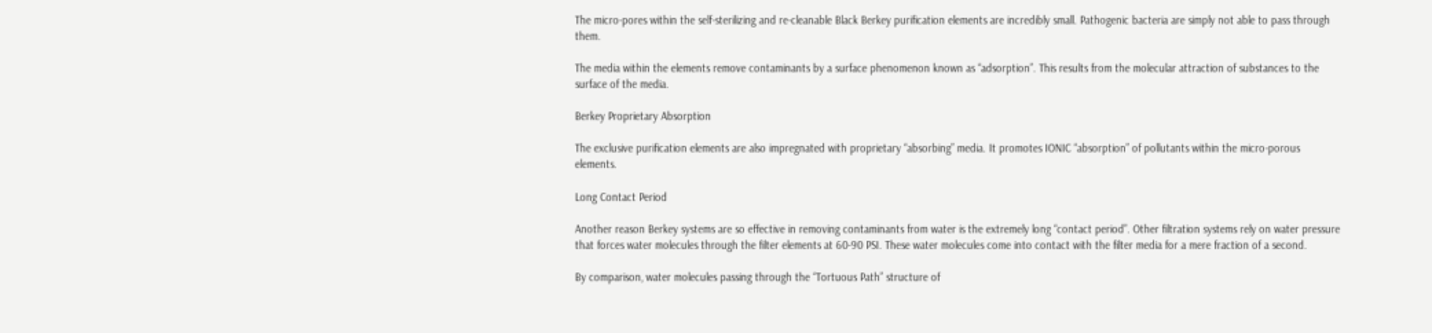The micro-pores within the self-sterilizing and re-cleanable Black Berkey purification elements are incredibly small. Pathogenic bacteria are simply not able to pass through them.

The media within the elements remove contaminants by a surface phenomenon known as “adsorption”. This results from the molecular attraction of substances to the surface of the media.

Berkey Proprietary Absorption

The exclusive purification elements are also impregnated with proprietary “absorbing” media. It promotes IONIC “absorption” of pollutants within the micro-porous elements.

Long Contact Period

Another reason Berkey systems are so effective in removing contaminants from water is the extremely long “contact period”. Other filtration systems rely on water pressure that forces water molecules through the filter elements at 60-90 PSI. These water molecules come into contact with the filter media for a mere fraction of a second.

By comparison, water molecules passing through the “Tortuous Path” structure of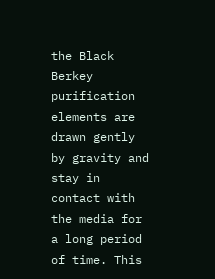the Black Berkey purification elements are drawn gently by gravity and stay in contact with the media for a long period of time. This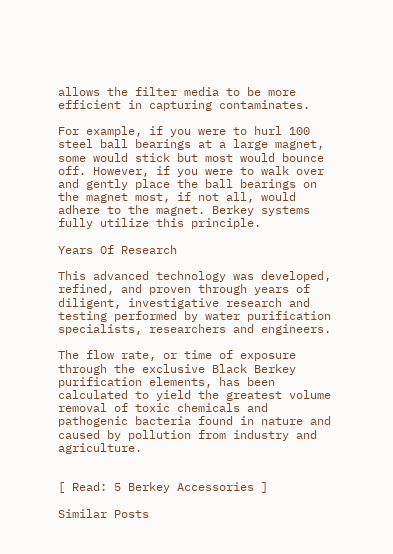allows the filter media to be more efficient in capturing contaminates.

For example, if you were to hurl 100 steel ball bearings at a large magnet, some would stick but most would bounce off. However, if you were to walk over and gently place the ball bearings on the magnet most, if not all, would adhere to the magnet. Berkey systems fully utilize this principle.

Years Of Research

This advanced technology was developed, refined, and proven through years of diligent, investigative research and testing performed by water purification specialists, researchers and engineers.

The flow rate, or time of exposure through the exclusive Black Berkey purification elements, has been calculated to yield the greatest volume removal of toxic chemicals and pathogenic bacteria found in nature and caused by pollution from industry and agriculture.


[ Read: 5 Berkey Accessories ]

Similar Posts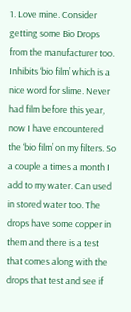1. Love mine. Consider getting some Bio Drops from the manufacturer too. Inhibits ‘bio film’ which is a nice word for slime. Never had film before this year, now I have encountered the ‘bio film’ on my filters. So a couple a times a month I add to my water. Can used in stored water too. The drops have some copper in them and there is a test that comes along with the drops that test and see if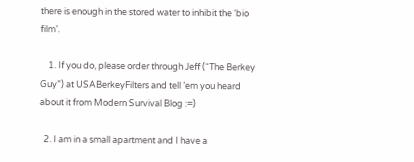there is enough in the stored water to inhibit the ‘bio film’.

    1. If you do, please order through Jeff (“The Berkey Guy”) at USABerkeyFilters and tell ’em you heard about it from Modern Survival Blog :=)

  2. I am in a small apartment and I have a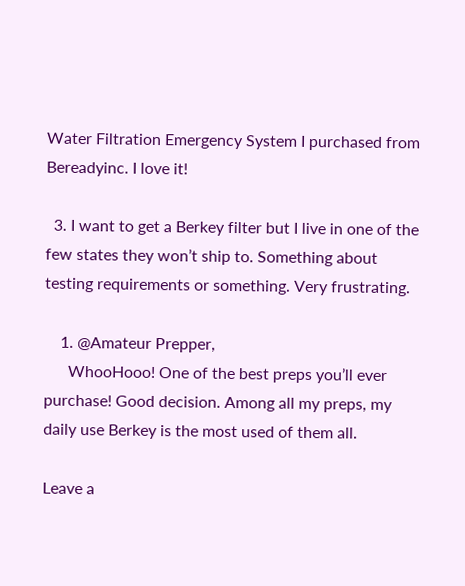Water Filtration Emergency System I purchased from Bereadyinc. I love it!

  3. I want to get a Berkey filter but I live in one of the few states they won’t ship to. Something about testing requirements or something. Very frustrating.

    1. @Amateur Prepper,
      WhooHooo! One of the best preps you’ll ever purchase! Good decision. Among all my preps, my daily use Berkey is the most used of them all.

Leave a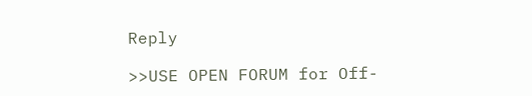Reply

>>USE OPEN FORUM for Off-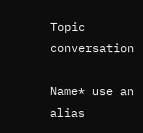Topic conversation

Name* use an alias